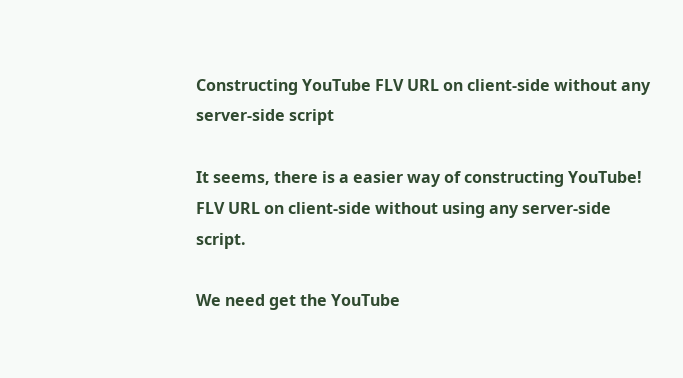Constructing YouTube FLV URL on client-side without any server-side script

It seems, there is a easier way of constructing YouTube! FLV URL on client-side without using any server-side script.

We need get the YouTube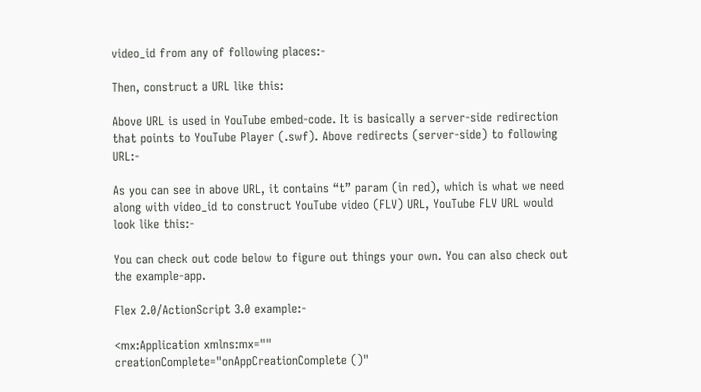video_id from any of following places:-

Then, construct a URL like this:

Above URL is used in YouTube embed-code. It is basically a server-side redirection that points to YouTube Player (.swf). Above redirects (server-side) to following URL:-

As you can see in above URL, it contains “t” param (in red), which is what we need along with video_id to construct YouTube video (FLV) URL, YouTube FLV URL would look like this:-

You can check out code below to figure out things your own. You can also check out the example-app.

Flex 2.0/ActionScript 3.0 example:-

<mx:Application xmlns:mx=""
creationComplete="onAppCreationComplete ()"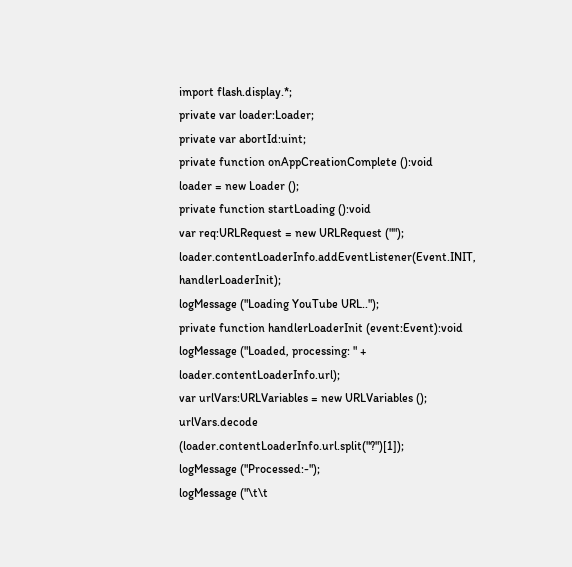import flash.display.*;
private var loader:Loader;
private var abortId:uint;
private function onAppCreationComplete ():void
loader = new Loader ();
private function startLoading ():void
var req:URLRequest = new URLRequest ("");
loader.contentLoaderInfo.addEventListener(Event.INIT, handlerLoaderInit);
logMessage ("Loading YouTube URL..");
private function handlerLoaderInit (event:Event):void
logMessage ("Loaded, processing: " + loader.contentLoaderInfo.url);
var urlVars:URLVariables = new URLVariables ();
urlVars.decode (loader.contentLoaderInfo.url.split("?")[1]);
logMessage ("Processed:-");
logMessage ("\t\t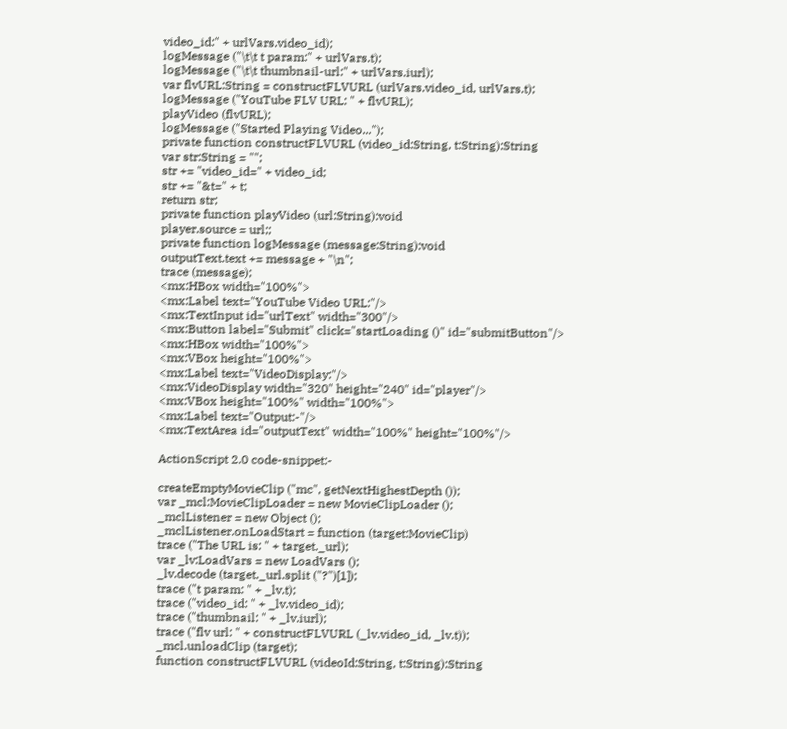video_id:" + urlVars.video_id);
logMessage ("\t\t t param:" + urlVars.t);
logMessage ("\t\t thumbnail-url:" + urlVars.iurl);
var flvURL:String = constructFLVURL (urlVars.video_id, urlVars.t);
logMessage ("YouTube FLV URL: " + flvURL);
playVideo (flvURL);
logMessage ("Started Playing Video...");
private function constructFLVURL (video_id:String, t:String):String
var str:String = "";
str += "video_id=" + video_id;
str += "&t=" + t;
return str;
private function playVideo (url:String):void
player.source = url;;
private function logMessage (message:String):void
outputText.text += message + "\n";
trace (message);
<mx:HBox width="100%">
<mx:Label text="YouTube Video URL:"/>
<mx:TextInput id="urlText" width="300"/>
<mx:Button label="Submit" click="startLoading ()" id="submitButton"/>
<mx:HBox width="100%">
<mx:VBox height="100%">
<mx:Label text="VideoDisplay:"/>
<mx:VideoDisplay width="320" height="240" id="player"/>
<mx:VBox height="100%" width="100%">
<mx:Label text="Output:-"/>
<mx:TextArea id="outputText" width="100%" height="100%"/>

ActionScript 2.0 code-snippet:-

createEmptyMovieClip ("mc", getNextHighestDepth ());
var _mcl:MovieClipLoader = new MovieClipLoader ();
_mclListener = new Object ();
_mclListener.onLoadStart = function (target:MovieClip)
trace ("The URL is: " + target._url);
var _lv:LoadVars = new LoadVars ();
_lv.decode (target._url.split ("?")[1]);
trace ("t param: " + _lv.t);
trace ("video_id: " + _lv.video_id);
trace ("thumbnail: " + _lv.iurl);
trace ("flv url: " + constructFLVURL (_lv.video_id, _lv.t));
_mcl.unloadClip (target);
function constructFLVURL (videoId:String, t:String):String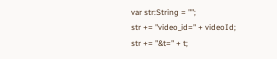var str:String = "";
str += "video_id=" + videoId;
str += "&t=" + t;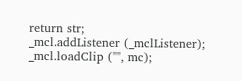return str;
_mcl.addListener (_mclListener);
_mcl.loadClip ("", mc);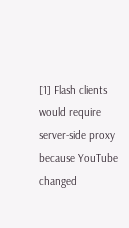[1] Flash clients would require server-side proxy because YouTube changed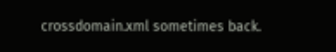crossdomain.xml sometimes back.